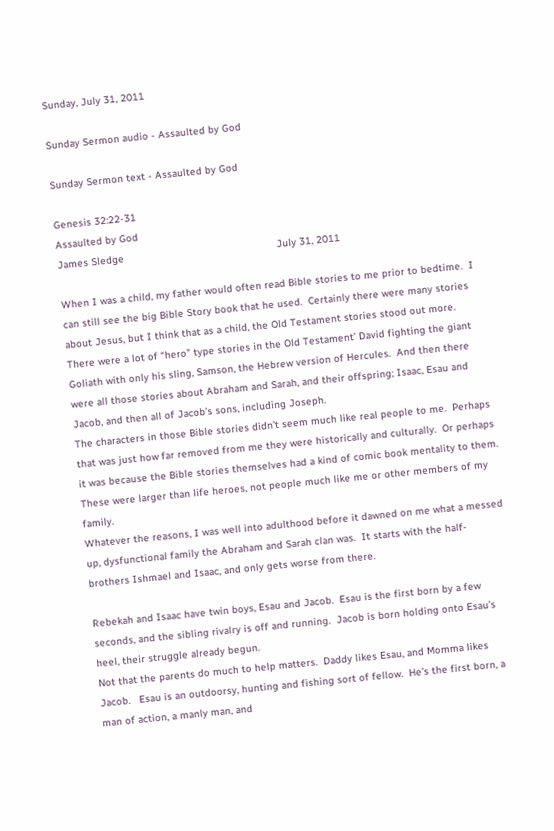Sunday, July 31, 2011

Sunday Sermon audio - Assaulted by God

Sunday Sermon text - Assaulted by God

Genesis 32:22-31
Assaulted by God
James Sledge                                                   July 31, 2011

When I was a child, my father would often read Bible stories to me prior to bedtime.  I can still see the big Bible Story book that he used.  Certainly there were many stories about Jesus, but I think that as a child, the Old Testament stories stood out more.  There were a lot of “hero” type stories in the Old Testament’ David fighting the giant Goliath with only his sling, Samson, the Hebrew version of Hercules.  And then there were all those stories about Abraham and Sarah, and their offspring; Isaac, Esau and Jacob, and then all of Jacob’s sons, including Joseph.
The characters in those Bible stories didn’t seem much like real people to me.  Perhaps that was just how far removed from me they were historically and culturally.  Or perhaps it was because the Bible stories themselves had a kind of comic book mentality to them.  These were larger than life heroes, not people much like me or other members of my family.
Whatever the reasons, I was well into adulthood before it dawned on me what a messed up, dysfunctional family the Abraham and Sarah clan was.  It starts with the half-brothers Ishmael and Isaac, and only gets worse from there.

Rebekah and Isaac have twin boys, Esau and Jacob.  Esau is the first born by a few seconds, and the sibling rivalry is off and running.  Jacob is born holding onto Esau’s heel, their struggle already begun.
Not that the parents do much to help matters.  Daddy likes Esau, and Momma likes Jacob.   Esau is an outdoorsy, hunting and fishing sort of fellow.  He’s the first born, a man of action, a manly man, and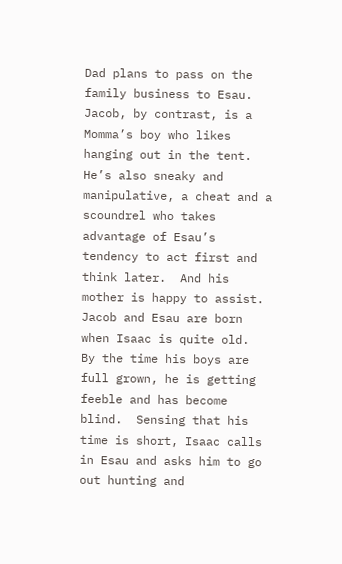Dad plans to pass on the family business to Esau.  Jacob, by contrast, is a Momma’s boy who likes hanging out in the tent.  He’s also sneaky and manipulative, a cheat and a scoundrel who takes advantage of Esau’s tendency to act first and think later.  And his mother is happy to assist.
Jacob and Esau are born when Isaac is quite old.  By the time his boys are full grown, he is getting feeble and has become blind.  Sensing that his time is short, Isaac calls in Esau and asks him to go out hunting and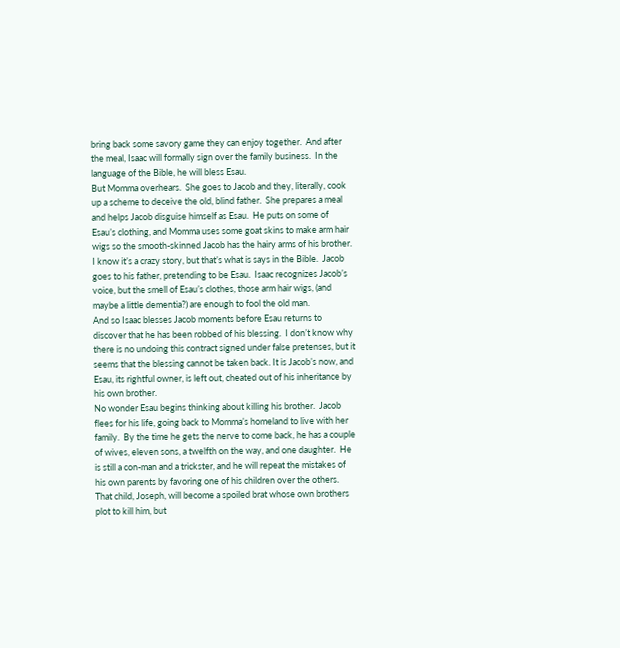bring back some savory game they can enjoy together.  And after the meal, Isaac will formally sign over the family business.  In the language of the Bible, he will bless Esau.
But Momma overhears.  She goes to Jacob and they, literally, cook up a scheme to deceive the old, blind father.  She prepares a meal and helps Jacob disguise himself as Esau.  He puts on some of Esau’s clothing, and Momma uses some goat skins to make arm hair wigs so the smooth-skinned Jacob has the hairy arms of his brother.
I know it’s a crazy story, but that’s what is says in the Bible.  Jacob goes to his father, pretending to be Esau.  Isaac recognizes Jacob’s voice, but the smell of Esau’s clothes, those arm hair wigs, (and maybe a little dementia?) are enough to fool the old man.
And so Isaac blesses Jacob moments before Esau returns to discover that he has been robbed of his blessing.  I don’t know why there is no undoing this contract signed under false pretenses, but it seems that the blessing cannot be taken back. It is Jacob’s now, and Esau, its rightful owner, is left out, cheated out of his inheritance by his own brother.
No wonder Esau begins thinking about killing his brother.  Jacob flees for his life, going back to Momma’s homeland to live with her family.  By the time he gets the nerve to come back, he has a couple of wives, eleven sons, a twelfth on the way, and one daughter.  He is still a con-man and a trickster, and he will repeat the mistakes of his own parents by favoring one of his children over the others.  That child, Joseph, will become a spoiled brat whose own brothers plot to kill him, but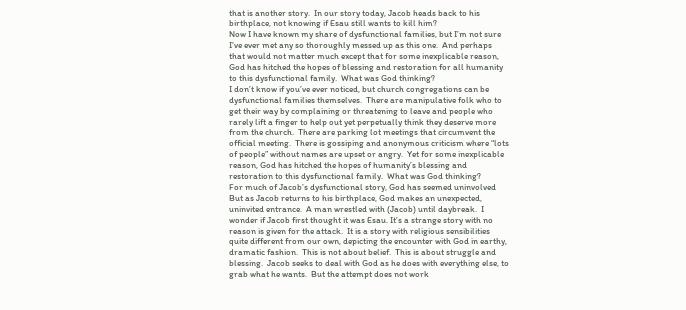that is another story.  In our story today, Jacob heads back to his birthplace, not knowing if Esau still wants to kill him?
Now I have known my share of dysfunctional families, but I’m not sure I’ve ever met any so thoroughly messed up as this one.  And perhaps that would not matter much except that for some inexplicable reason, God has hitched the hopes of blessing and restoration for all humanity to this dysfunctional family.  What was God thinking?
I don’t know if you’ve ever noticed, but church congregations can be dysfunctional families themselves.  There are manipulative folk who to get their way by complaining or threatening to leave and people who rarely lift a finger to help out yet perpetually think they deserve more from the church.  There are parking lot meetings that circumvent the official meeting.  There is gossiping and anonymous criticism where “lots of people” without names are upset or angry.  Yet for some inexplicable reason, God has hitched the hopes of humanity’s blessing and restoration to this dysfunctional family.  What was God thinking?
For much of Jacob’s dysfunctional story, God has seemed uninvolved   But as Jacob returns to his birthplace, God makes an unexpected, uninvited entrance.  A man wrestled with (Jacob) until daybreak.  I wonder if Jacob first thought it was Esau. It’s a strange story with no reason is given for the attack.  It is a story with religious sensibilities quite different from our own, depicting the encounter with God in earthy, dramatic fashion.  This is not about belief.  This is about struggle and blessing.  Jacob seeks to deal with God as he does with everything else, to grab what he wants.  But the attempt does not work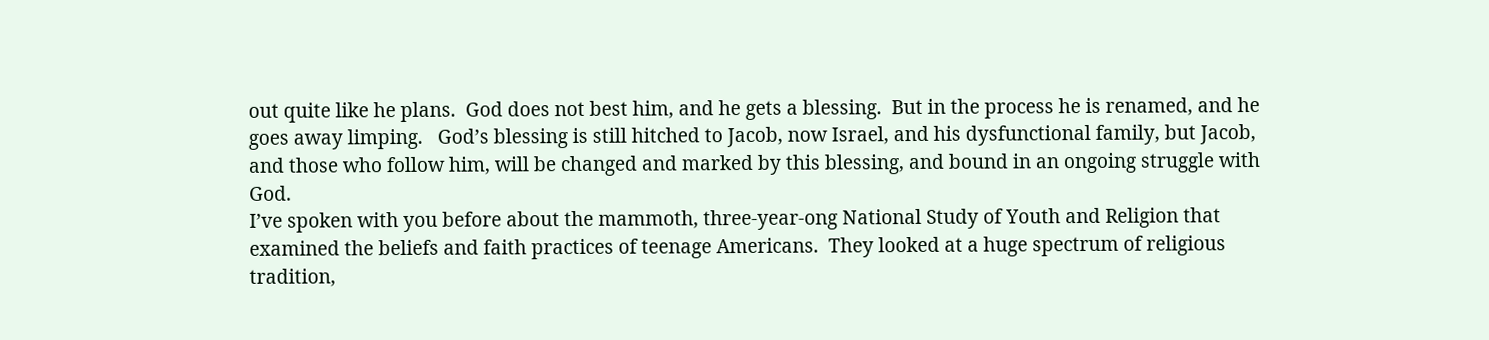out quite like he plans.  God does not best him, and he gets a blessing.  But in the process he is renamed, and he goes away limping.   God’s blessing is still hitched to Jacob, now Israel, and his dysfunctional family, but Jacob, and those who follow him, will be changed and marked by this blessing, and bound in an ongoing struggle with God.
I’ve spoken with you before about the mammoth, three-year-ong National Study of Youth and Religion that examined the beliefs and faith practices of teenage Americans.  They looked at a huge spectrum of religious tradition,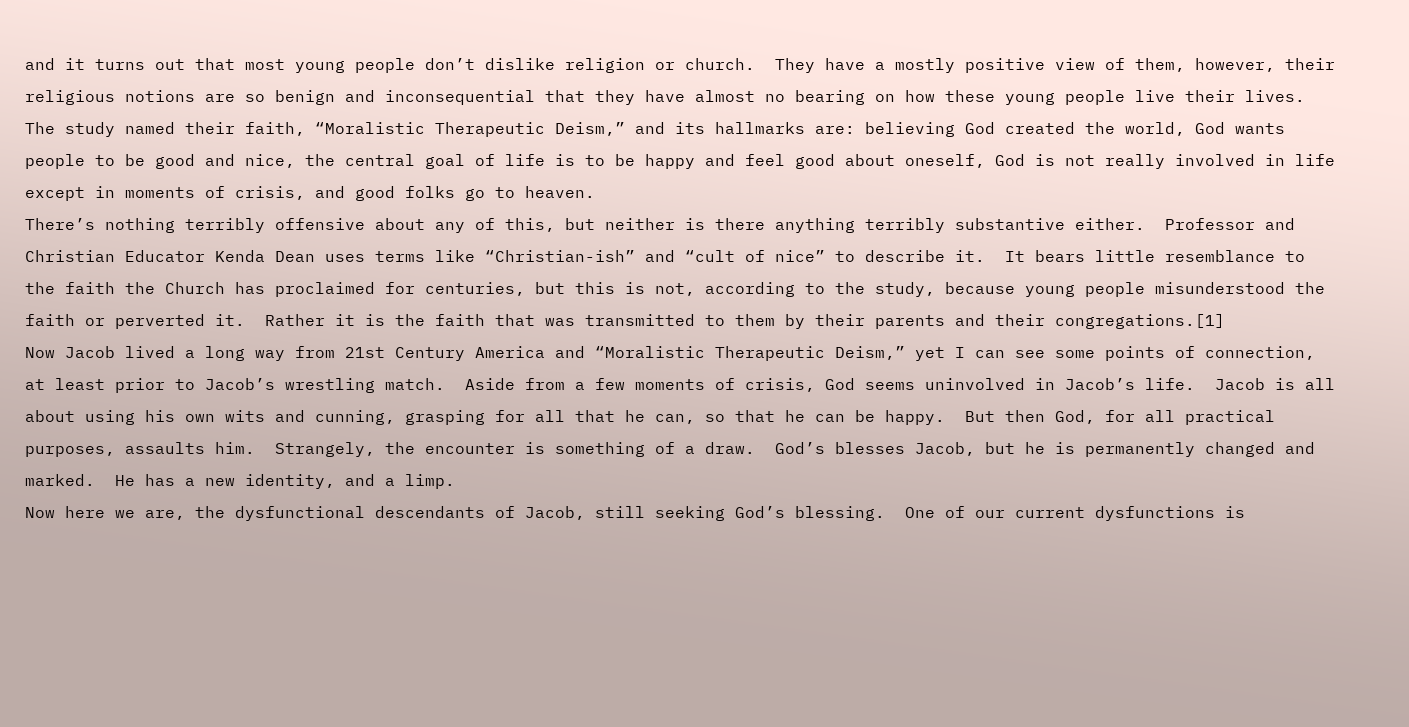and it turns out that most young people don’t dislike religion or church.  They have a mostly positive view of them, however, their religious notions are so benign and inconsequential that they have almost no bearing on how these young people live their lives.  The study named their faith, “Moralistic Therapeutic Deism,” and its hallmarks are: believing God created the world, God wants people to be good and nice, the central goal of life is to be happy and feel good about oneself, God is not really involved in life except in moments of crisis, and good folks go to heaven.
There’s nothing terribly offensive about any of this, but neither is there anything terribly substantive either.  Professor and Christian Educator Kenda Dean uses terms like “Christian-ish” and “cult of nice” to describe it.  It bears little resemblance to the faith the Church has proclaimed for centuries, but this is not, according to the study, because young people misunderstood the faith or perverted it.  Rather it is the faith that was transmitted to them by their parents and their congregations.[1]
Now Jacob lived a long way from 21st Century America and “Moralistic Therapeutic Deism,” yet I can see some points of connection, at least prior to Jacob’s wrestling match.  Aside from a few moments of crisis, God seems uninvolved in Jacob’s life.  Jacob is all about using his own wits and cunning, grasping for all that he can, so that he can be happy.  But then God, for all practical purposes, assaults him.  Strangely, the encounter is something of a draw.  God’s blesses Jacob, but he is permanently changed and marked.  He has a new identity, and a limp.
Now here we are, the dysfunctional descendants of Jacob, still seeking God’s blessing.  One of our current dysfunctions is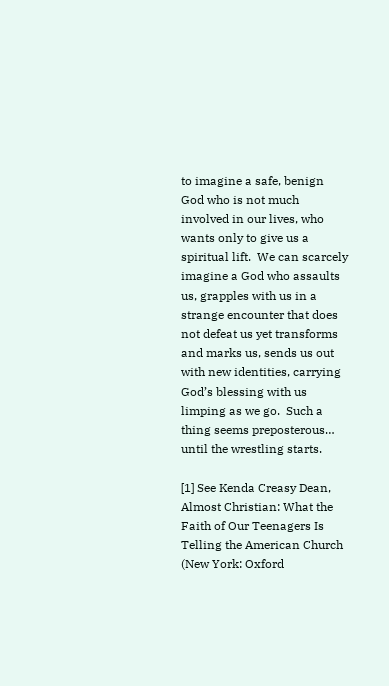to imagine a safe, benign God who is not much involved in our lives, who wants only to give us a spiritual lift.  We can scarcely imagine a God who assaults us, grapples with us in a strange encounter that does not defeat us yet transforms and marks us, sends us out with new identities, carrying God’s blessing with us limping as we go.  Such a thing seems preposterous… until the wrestling starts.

[1] See Kenda Creasy Dean, Almost Christian: What the Faith of Our Teenagers Is Telling the American Church (New York: Oxford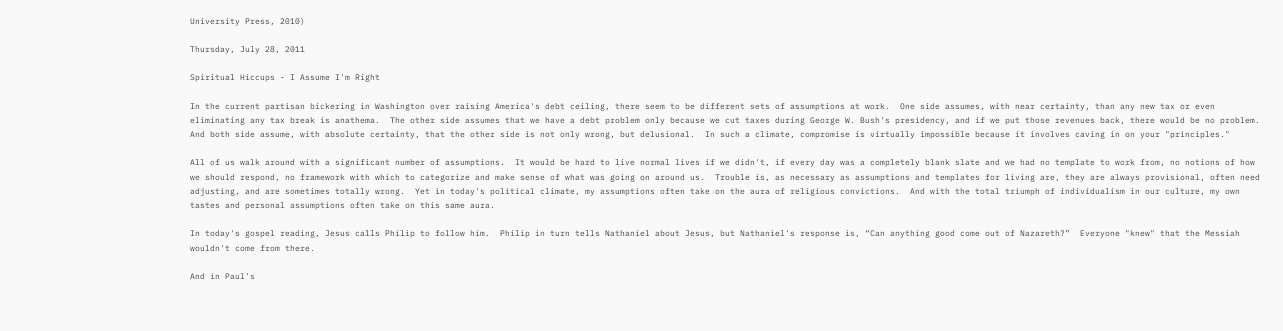University Press, 2010)

Thursday, July 28, 2011

Spiritual Hiccups - I Assume I'm Right

In the current partisan bickering in Washington over raising America's debt ceiling, there seem to be different sets of assumptions at work.  One side assumes, with near certainty, than any new tax or even eliminating any tax break is anathema.  The other side assumes that we have a debt problem only because we cut taxes during George W. Bush's presidency, and if we put those revenues back, there would be no problem.  And both side assume, with absolute certainty, that the other side is not only wrong, but delusional.  In such a climate, compromise is virtually impossible because it involves caving in on your "principles."

All of us walk around with a significant number of assumptions.  It would be hard to live normal lives if we didn't, if every day was a completely blank slate and we had no template to work from, no notions of how we should respond, no framework with which to categorize and make sense of what was going on around us.  Trouble is, as necessary as assumptions and templates for living are, they are always provisional, often need adjusting, and are sometimes totally wrong.  Yet in today's political climate, my assumptions often take on the aura of religious convictions.  And with the total triumph of individualism in our culture, my own tastes and personal assumptions often take on this same aura.

In today's gospel reading, Jesus calls Philip to follow him.  Philip in turn tells Nathaniel about Jesus, but Nathaniel's response is, “Can anything good come out of Nazareth?”  Everyone "knew" that the Messiah wouldn't come from there.

And in Paul's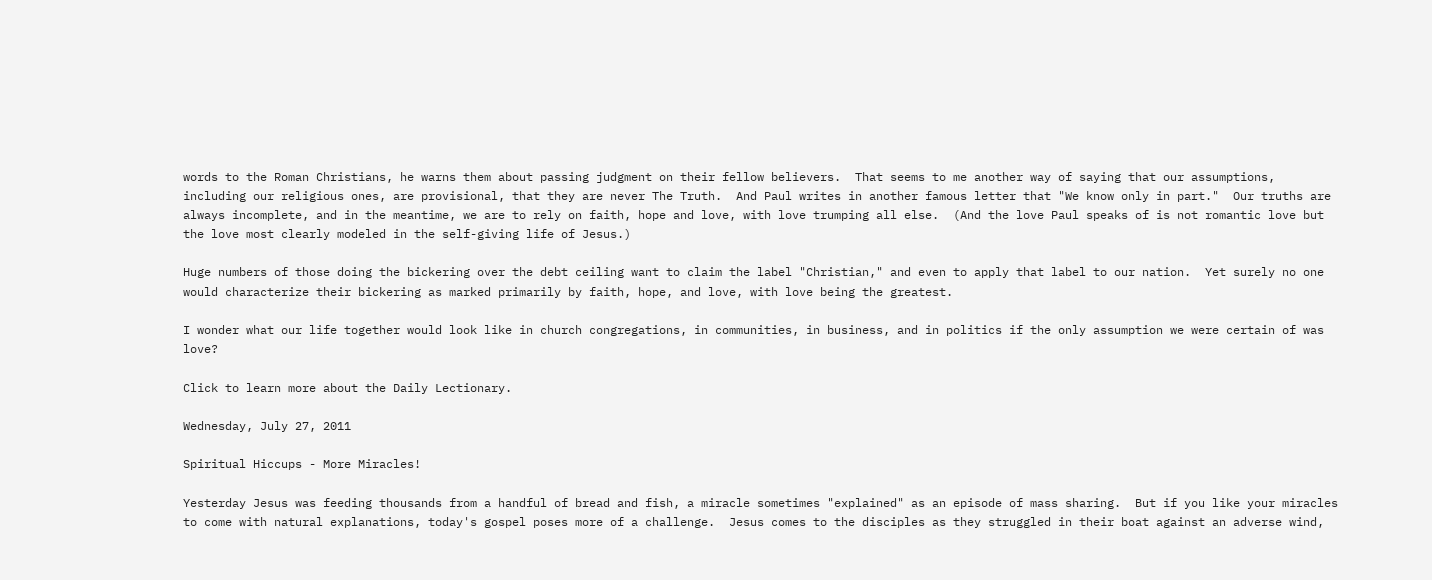words to the Roman Christians, he warns them about passing judgment on their fellow believers.  That seems to me another way of saying that our assumptions, including our religious ones, are provisional, that they are never The Truth.  And Paul writes in another famous letter that "We know only in part."  Our truths are always incomplete, and in the meantime, we are to rely on faith, hope and love, with love trumping all else.  (And the love Paul speaks of is not romantic love but the love most clearly modeled in the self-giving life of Jesus.)

Huge numbers of those doing the bickering over the debt ceiling want to claim the label "Christian," and even to apply that label to our nation.  Yet surely no one would characterize their bickering as marked primarily by faith, hope, and love, with love being the greatest.

I wonder what our life together would look like in church congregations, in communities, in business, and in politics if the only assumption we were certain of was love?

Click to learn more about the Daily Lectionary.

Wednesday, July 27, 2011

Spiritual Hiccups - More Miracles!

Yesterday Jesus was feeding thousands from a handful of bread and fish, a miracle sometimes "explained" as an episode of mass sharing.  But if you like your miracles to come with natural explanations, today's gospel poses more of a challenge.  Jesus comes to the disciples as they struggled in their boat against an adverse wind,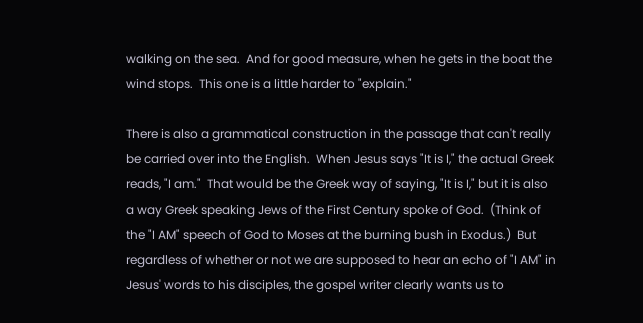walking on the sea.  And for good measure, when he gets in the boat the wind stops.  This one is a little harder to "explain."

There is also a grammatical construction in the passage that can't really be carried over into the English.  When Jesus says "It is I," the actual Greek reads, "I am."  That would be the Greek way of saying, "It is I," but it is also a way Greek speaking Jews of the First Century spoke of God.  (Think of the "I AM" speech of God to Moses at the burning bush in Exodus.)  But regardless of whether or not we are supposed to hear an echo of "I AM" in Jesus' words to his disciples, the gospel writer clearly wants us to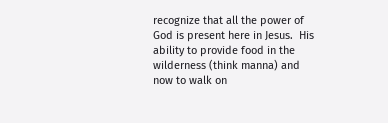recognize that all the power of God is present here in Jesus.  His ability to provide food in the wilderness (think manna) and now to walk on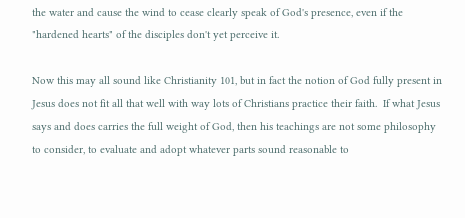the water and cause the wind to cease clearly speak of God's presence, even if the "hardened hearts" of the disciples don't yet perceive it.

Now this may all sound like Christianity 101, but in fact the notion of God fully present in Jesus does not fit all that well with way lots of Christians practice their faith.  If what Jesus says and does carries the full weight of God, then his teachings are not some philosophy to consider, to evaluate and adopt whatever parts sound reasonable to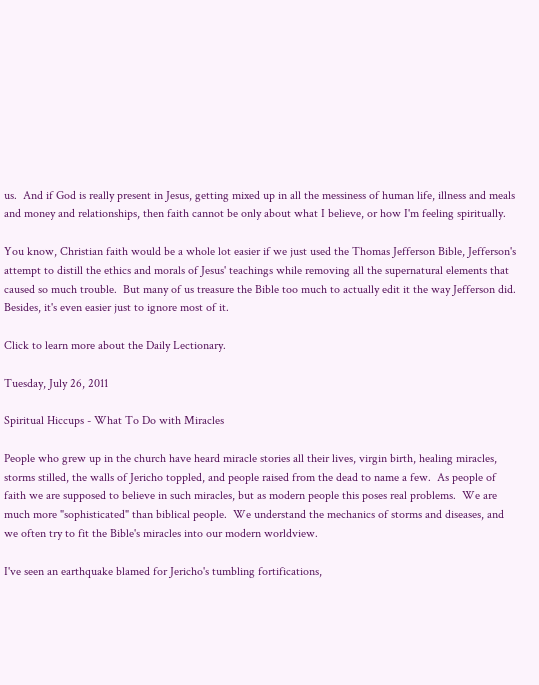us.  And if God is really present in Jesus, getting mixed up in all the messiness of human life, illness and meals and money and relationships, then faith cannot be only about what I believe, or how I'm feeling spiritually.

You know, Christian faith would be a whole lot easier if we just used the Thomas Jefferson Bible, Jefferson's attempt to distill the ethics and morals of Jesus' teachings while removing all the supernatural elements that caused so much trouble.  But many of us treasure the Bible too much to actually edit it the way Jefferson did.  Besides, it's even easier just to ignore most of it.

Click to learn more about the Daily Lectionary.

Tuesday, July 26, 2011

Spiritual Hiccups - What To Do with Miracles

People who grew up in the church have heard miracle stories all their lives, virgin birth, healing miracles, storms stilled, the walls of Jericho toppled, and people raised from the dead to name a few.  As people of faith we are supposed to believe in such miracles, but as modern people this poses real problems.  We are much more "sophisticated" than biblical people.  We understand the mechanics of storms and diseases, and we often try to fit the Bible's miracles into our modern worldview.

I've seen an earthquake blamed for Jericho's tumbling fortifications,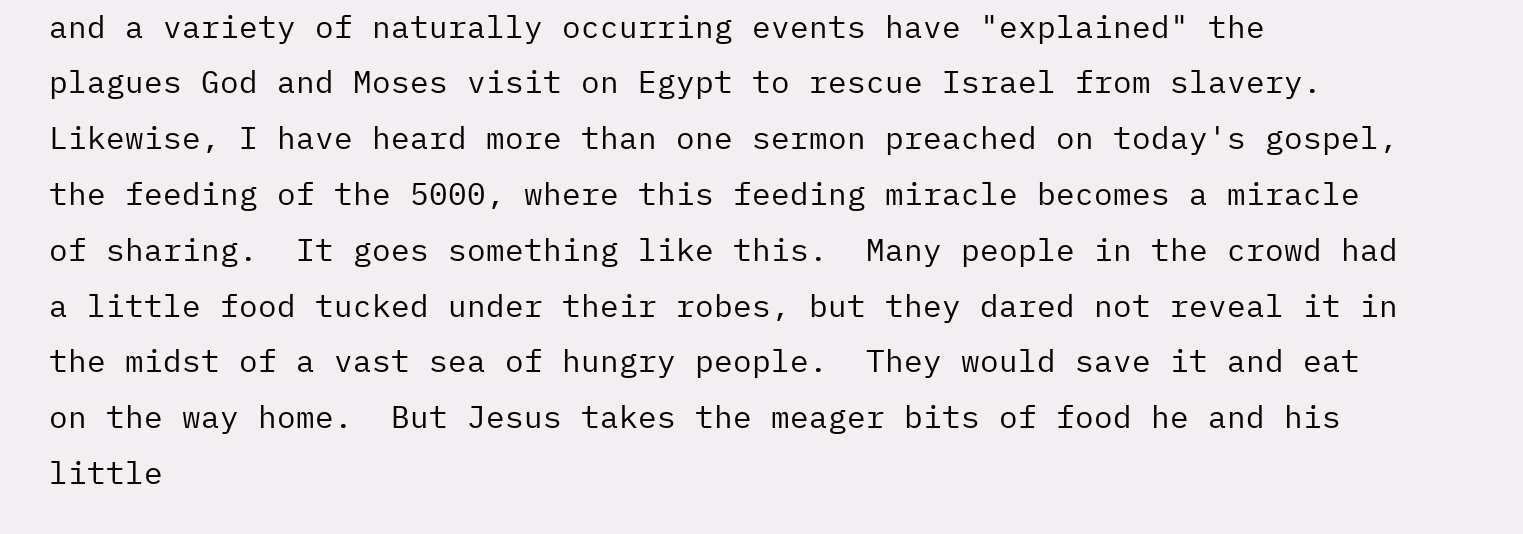and a variety of naturally occurring events have "explained" the plagues God and Moses visit on Egypt to rescue Israel from slavery.  Likewise, I have heard more than one sermon preached on today's gospel, the feeding of the 5000, where this feeding miracle becomes a miracle of sharing.  It goes something like this.  Many people in the crowd had a little food tucked under their robes, but they dared not reveal it in the midst of a vast sea of hungry people.  They would save it and eat on the way home.  But Jesus takes the meager bits of food he and his little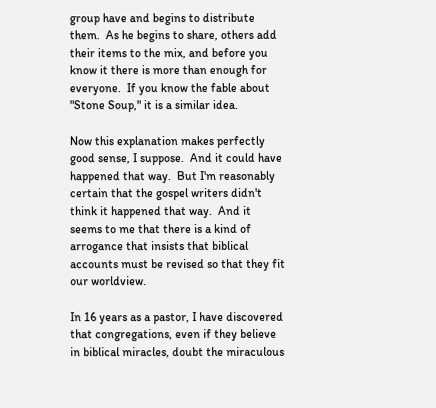group have and begins to distribute them.  As he begins to share, others add their items to the mix, and before you know it there is more than enough for everyone.  If you know the fable about "Stone Soup," it is a similar idea.

Now this explanation makes perfectly good sense, I suppose.  And it could have happened that way.  But I'm reasonably certain that the gospel writers didn't think it happened that way.  And it seems to me that there is a kind of arrogance that insists that biblical accounts must be revised so that they fit our worldview.

In 16 years as a pastor, I have discovered that congregations, even if they believe in biblical miracles, doubt the miraculous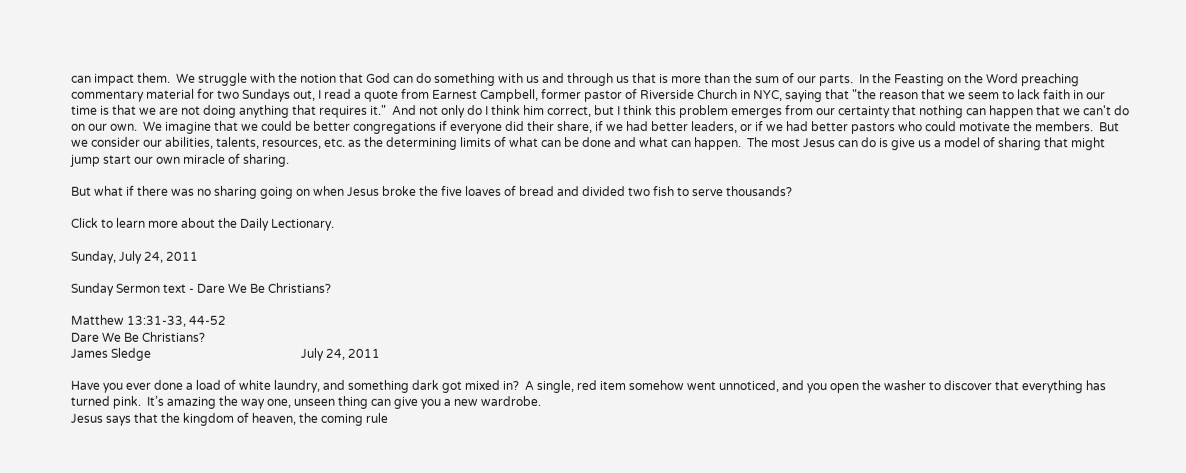can impact them.  We struggle with the notion that God can do something with us and through us that is more than the sum of our parts.  In the Feasting on the Word preaching commentary material for two Sundays out, I read a quote from Earnest Campbell, former pastor of Riverside Church in NYC, saying that "the reason that we seem to lack faith in our time is that we are not doing anything that requires it."  And not only do I think him correct, but I think this problem emerges from our certainty that nothing can happen that we can't do on our own.  We imagine that we could be better congregations if everyone did their share, if we had better leaders, or if we had better pastors who could motivate the members.  But we consider our abilities, talents, resources, etc. as the determining limits of what can be done and what can happen.  The most Jesus can do is give us a model of sharing that might jump start our own miracle of sharing.

But what if there was no sharing going on when Jesus broke the five loaves of bread and divided two fish to serve thousands?

Click to learn more about the Daily Lectionary.

Sunday, July 24, 2011

Sunday Sermon text - Dare We Be Christians?

Matthew 13:31-33, 44-52
Dare We Be Christians?
James Sledge                                                  July 24, 2011

Have you ever done a load of white laundry, and something dark got mixed in?  A single, red item somehow went unnoticed, and you open the washer to discover that everything has turned pink.  It’s amazing the way one, unseen thing can give you a new wardrobe.
Jesus says that the kingdom of heaven, the coming rule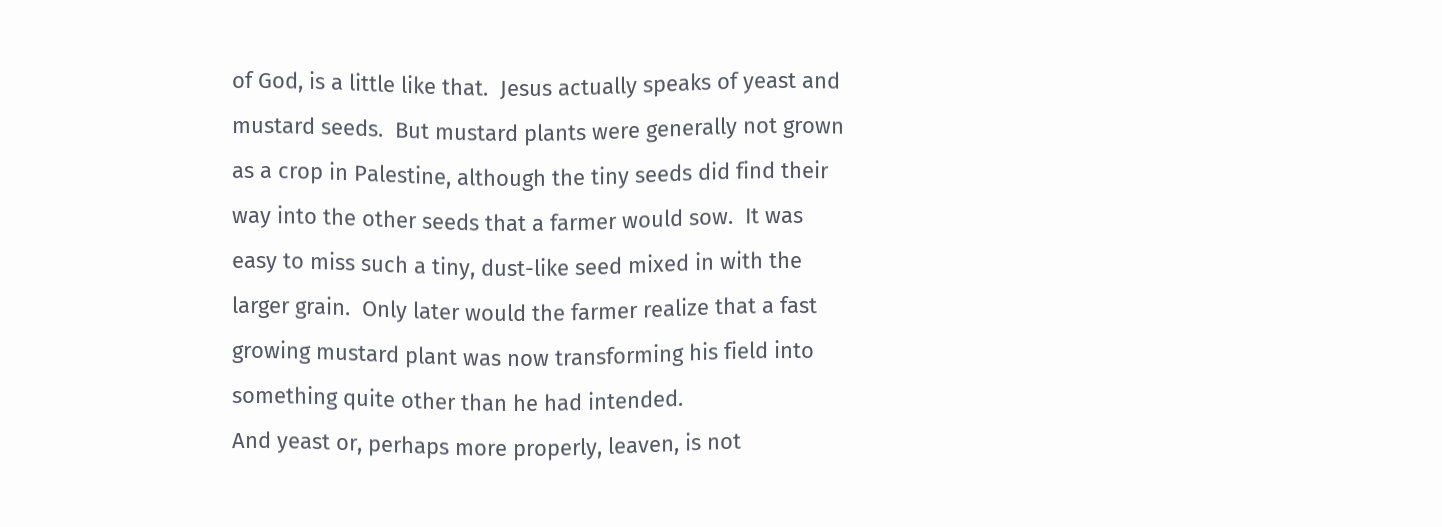of God, is a little like that.  Jesus actually speaks of yeast and mustard seeds.  But mustard plants were generally not grown as a crop in Palestine, although the tiny seeds did find their way into the other seeds that a farmer would sow.  It was easy to miss such a tiny, dust-like seed mixed in with the larger grain.  Only later would the farmer realize that a fast growing mustard plant was now transforming his field into something quite other than he had intended.
And yeast or, perhaps more properly, leaven, is not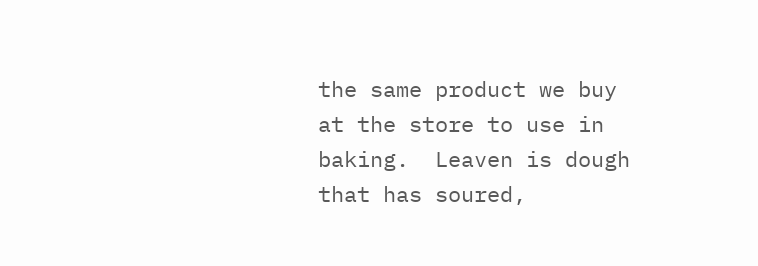the same product we buy at the store to use in baking.  Leaven is dough that has soured,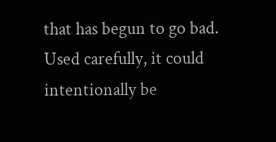that has begun to go bad.  Used carefully, it could intentionally be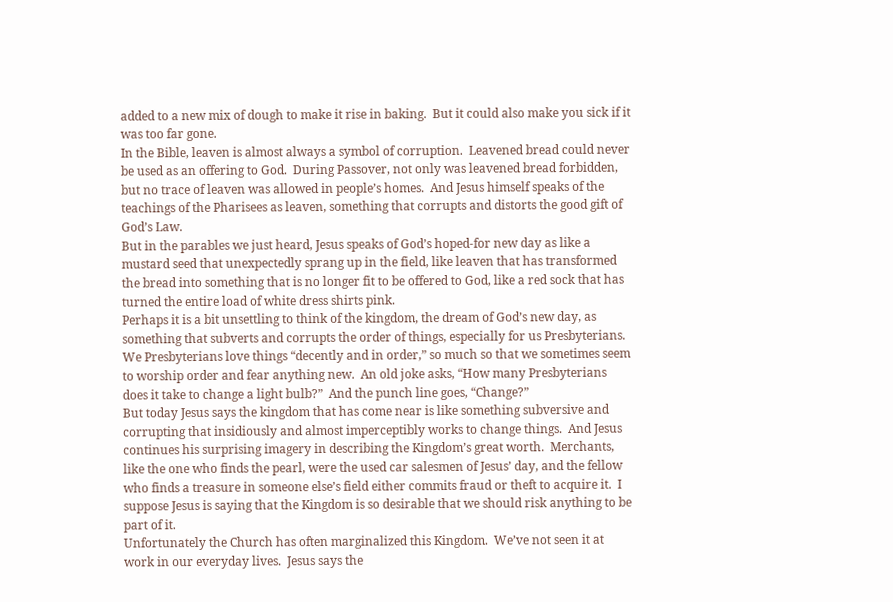added to a new mix of dough to make it rise in baking.  But it could also make you sick if it was too far gone.
In the Bible, leaven is almost always a symbol of corruption.  Leavened bread could never be used as an offering to God.  During Passover, not only was leavened bread forbidden, but no trace of leaven was allowed in people’s homes.  And Jesus himself speaks of the teachings of the Pharisees as leaven, something that corrupts and distorts the good gift of God’s Law.
But in the parables we just heard, Jesus speaks of God’s hoped-for new day as like a mustard seed that unexpectedly sprang up in the field, like leaven that has transformed the bread into something that is no longer fit to be offered to God, like a red sock that has turned the entire load of white dress shirts pink.
Perhaps it is a bit unsettling to think of the kingdom, the dream of God’s new day, as something that subverts and corrupts the order of things, especially for us Presbyterians.  We Presbyterians love things “decently and in order,” so much so that we sometimes seem to worship order and fear anything new.  An old joke asks, “How many Presbyterians does it take to change a light bulb?”  And the punch line goes, “Change?”
But today Jesus says the kingdom that has come near is like something subversive and corrupting that insidiously and almost imperceptibly works to change things.  And Jesus continues his surprising imagery in describing the Kingdom’s great worth.  Merchants, like the one who finds the pearl, were the used car salesmen of Jesus’ day, and the fellow who finds a treasure in someone else’s field either commits fraud or theft to acquire it.  I suppose Jesus is saying that the Kingdom is so desirable that we should risk anything to be part of it.
Unfortunately the Church has often marginalized this Kingdom.  We’ve not seen it at work in our everyday lives.  Jesus says the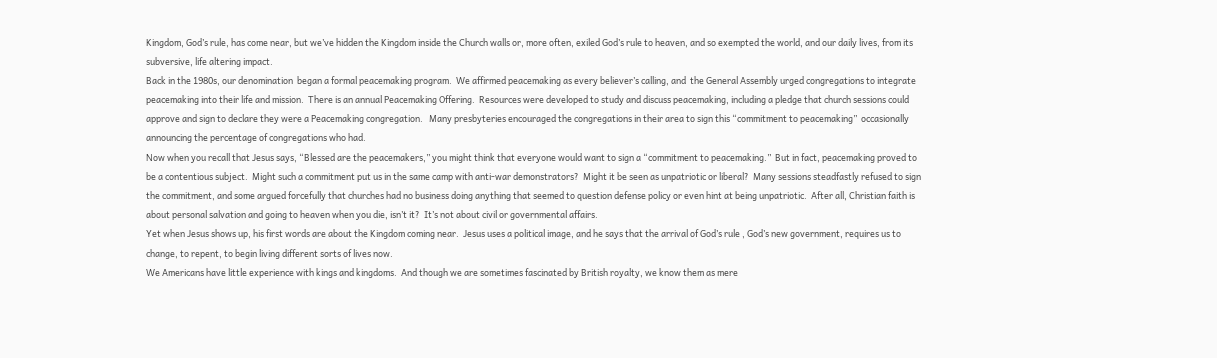Kingdom, God’s rule, has come near, but we’ve hidden the Kingdom inside the Church walls or, more often, exiled God’s rule to heaven, and so exempted the world, and our daily lives, from its subversive, life altering impact.
Back in the 1980s, our denomination  began a formal peacemaking program.  We affirmed peacemaking as every believer’s calling, and  the General Assembly urged congregations to integrate peacemaking into their life and mission.  There is an annual Peacemaking Offering.  Resources were developed to study and discuss peacemaking, including a pledge that church sessions could approve and sign to declare they were a Peacemaking congregation.   Many presbyteries encouraged the congregations in their area to sign this “commitment to peacemaking”  occasionally announcing the percentage of congregations who had.
Now when you recall that Jesus says, “Blessed are the peacemakers,” you might think that everyone would want to sign a “commitment to peacemaking.”  But in fact, peacemaking proved to be a contentious subject.  Might such a commitment put us in the same camp with anti-war demonstrators?  Might it be seen as unpatriotic or liberal?  Many sessions steadfastly refused to sign the commitment, and some argued forcefully that churches had no business doing anything that seemed to question defense policy or even hint at being unpatriotic.  After all, Christian faith is about personal salvation and going to heaven when you die, isn’t it?  It’s not about civil or governmental affairs.
Yet when Jesus shows up, his first words are about the Kingdom coming near.  Jesus uses a political image, and he says that the arrival of God’s rule , God’s new government, requires us to change, to repent, to begin living different sorts of lives now.
We Americans have little experience with kings and kingdoms.  And though we are sometimes fascinated by British royalty, we know them as mere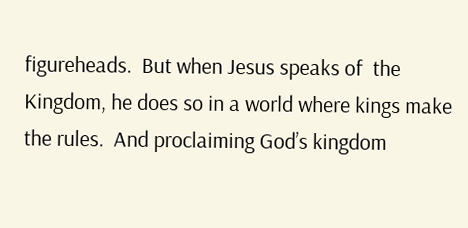figureheads.  But when Jesus speaks of  the Kingdom, he does so in a world where kings make the rules.  And proclaiming God’s kingdom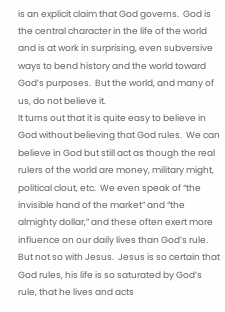is an explicit claim that God governs.  God is the central character in the life of the world and is at work in surprising, even subversive ways to bend history and the world toward God’s purposes.  But the world, and many of us, do not believe it.
It turns out that it is quite easy to believe in God without believing that God rules.  We can believe in God but still act as though the real rulers of the world are money, military might, political clout, etc.  We even speak of “the invisible hand of the market” and “the almighty dollar,” and these often exert more influence on our daily lives than God’s rule.
But not so with Jesus.  Jesus is so certain that God rules, his life is so saturated by God’s rule, that he lives and acts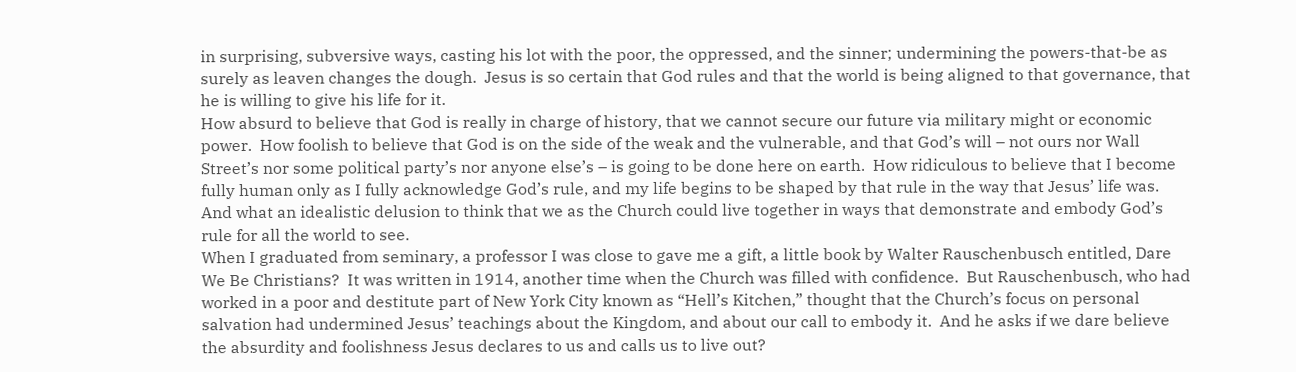in surprising, subversive ways, casting his lot with the poor, the oppressed, and the sinner; undermining the powers-that-be as surely as leaven changes the dough.  Jesus is so certain that God rules and that the world is being aligned to that governance, that he is willing to give his life for it.
How absurd to believe that God is really in charge of history, that we cannot secure our future via military might or economic power.  How foolish to believe that God is on the side of the weak and the vulnerable, and that God’s will – not ours nor Wall Street’s nor some political party’s nor anyone else’s – is going to be done here on earth.  How ridiculous to believe that I become fully human only as I fully acknowledge God’s rule, and my life begins to be shaped by that rule in the way that Jesus’ life was.  And what an idealistic delusion to think that we as the Church could live together in ways that demonstrate and embody God’s rule for all the world to see.
When I graduated from seminary, a professor I was close to gave me a gift, a little book by Walter Rauschenbusch entitled, Dare We Be Christians?  It was written in 1914, another time when the Church was filled with confidence.  But Rauschenbusch, who had worked in a poor and destitute part of New York City known as “Hell’s Kitchen,” thought that the Church’s focus on personal salvation had undermined Jesus’ teachings about the Kingdom, and about our call to embody it.  And he asks if we dare believe the absurdity and foolishness Jesus declares to us and calls us to live out?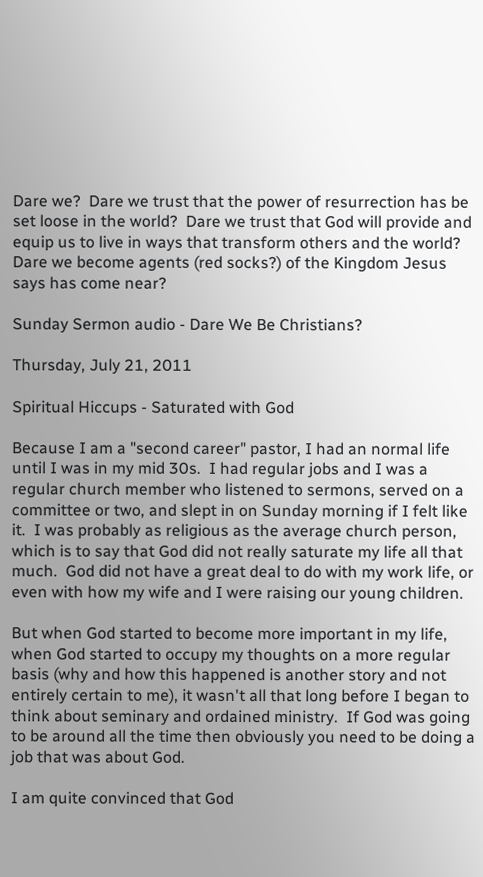Dare we?  Dare we trust that the power of resurrection has be set loose in the world?  Dare we trust that God will provide and equip us to live in ways that transform others and the world?  Dare we become agents (red socks?) of the Kingdom Jesus says has come near?

Sunday Sermon audio - Dare We Be Christians?

Thursday, July 21, 2011

Spiritual Hiccups - Saturated with God

Because I am a "second career" pastor, I had an normal life until I was in my mid 30s.  I had regular jobs and I was a regular church member who listened to sermons, served on a committee or two, and slept in on Sunday morning if I felt like it.  I was probably as religious as the average church person, which is to say that God did not really saturate my life all that much.  God did not have a great deal to do with my work life, or even with how my wife and I were raising our young children.

But when God started to become more important in my life, when God started to occupy my thoughts on a more regular basis (why and how this happened is another story and not entirely certain to me), it wasn't all that long before I began to think about seminary and ordained ministry.  If God was going to be around all the time then obviously you need to be doing a job that was about God.

I am quite convinced that God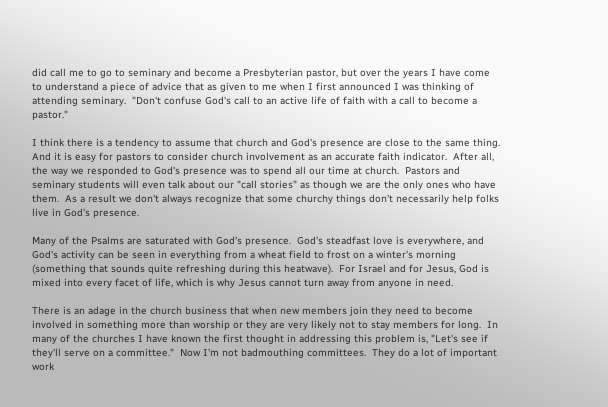did call me to go to seminary and become a Presbyterian pastor, but over the years I have come to understand a piece of advice that as given to me when I first announced I was thinking of attending seminary.  "Don't confuse God's call to an active life of faith with a call to become a pastor."

I think there is a tendency to assume that church and God's presence are close to the same thing.  And it is easy for pastors to consider church involvement as an accurate faith indicator.  After all, the way we responded to God's presence was to spend all our time at church.  Pastors and seminary students will even talk about our "call stories" as though we are the only ones who have them.  As a result we don't always recognize that some churchy things don't necessarily help folks live in God's presence.

Many of the Psalms are saturated with God's presence.  God's steadfast love is everywhere, and God's activity can be seen in everything from a wheat field to frost on a winter's morning (something that sounds quite refreshing during this heatwave).  For Israel and for Jesus, God is mixed into every facet of life, which is why Jesus cannot turn away from anyone in need.

There is an adage in the church business that when new members join they need to become involved in something more than worship or they are very likely not to stay members for long.  In many of the churches I have known the first thought in addressing this problem is, "Let's see if they'll serve on a committee."  Now I'm not badmouthing committees.  They do a lot of important work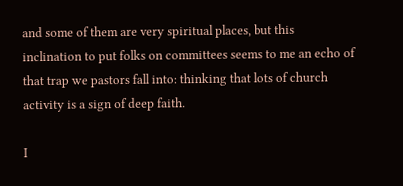and some of them are very spiritual places, but this inclination to put folks on committees seems to me an echo of that trap we pastors fall into: thinking that lots of church activity is a sign of deep faith.

I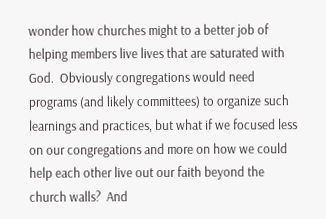wonder how churches might to a better job of helping members live lives that are saturated with God.  Obviously congregations would need programs (and likely committees) to organize such learnings and practices, but what if we focused less on our congregations and more on how we could help each other live out our faith beyond the church walls?  And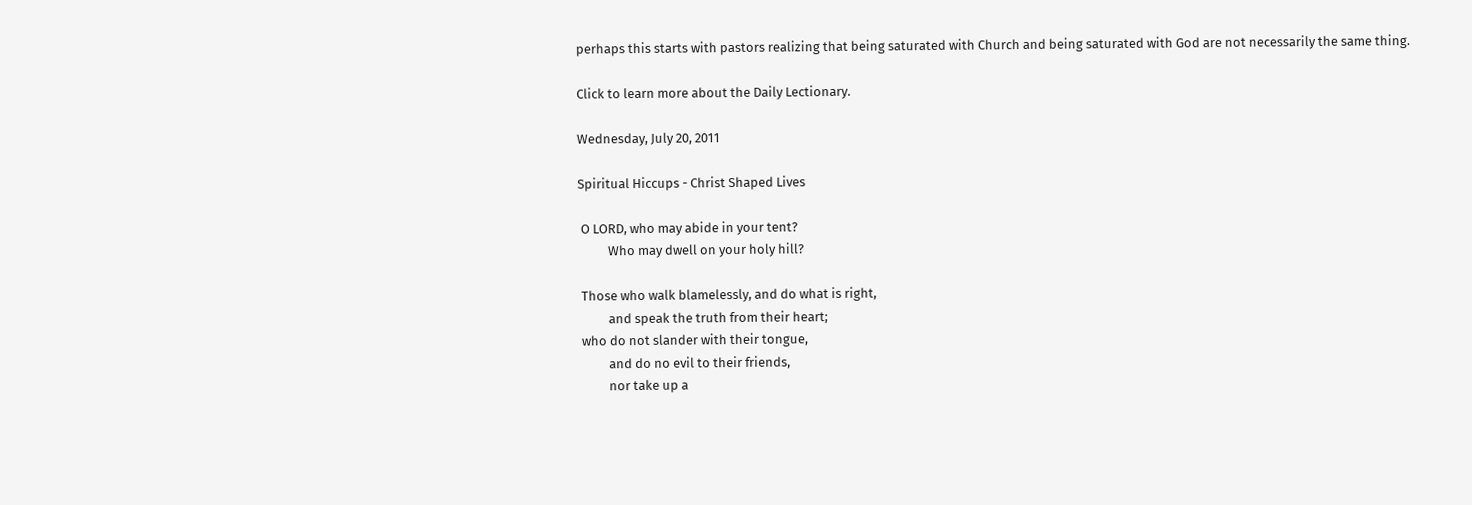perhaps this starts with pastors realizing that being saturated with Church and being saturated with God are not necessarily the same thing.

Click to learn more about the Daily Lectionary.

Wednesday, July 20, 2011

Spiritual Hiccups - Christ Shaped Lives

 O LORD, who may abide in your tent?
          Who may dwell on your holy hill?

 Those who walk blamelessly, and do what is right,
          and speak the truth from their heart;
 who do not slander with their tongue,
          and do no evil to their friends,
          nor take up a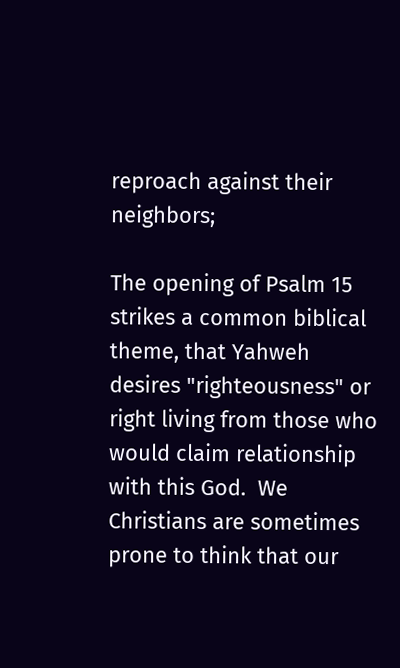reproach against their neighbors;

The opening of Psalm 15 strikes a common biblical theme, that Yahweh desires "righteousness" or right living from those who would claim relationship with this God.  We Christians are sometimes prone to think that our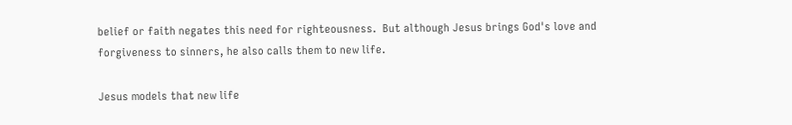belief or faith negates this need for righteousness.  But although Jesus brings God's love and forgiveness to sinners, he also calls them to new life.

Jesus models that new life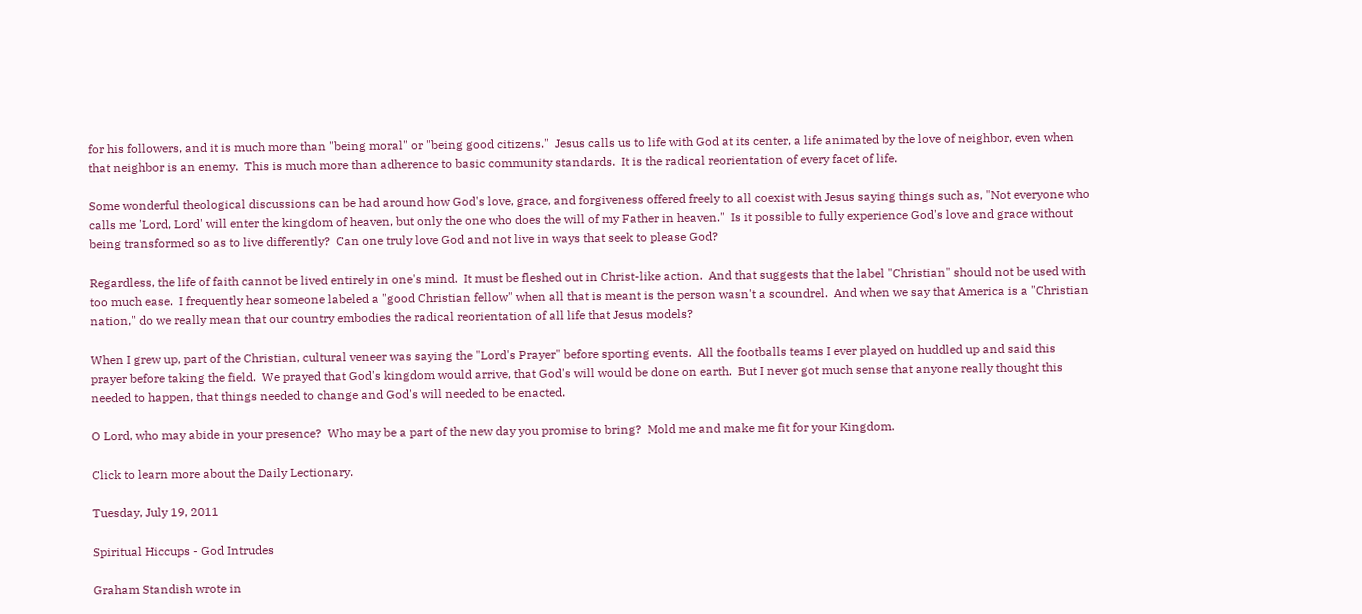for his followers, and it is much more than "being moral" or "being good citizens."  Jesus calls us to life with God at its center, a life animated by the love of neighbor, even when that neighbor is an enemy.  This is much more than adherence to basic community standards.  It is the radical reorientation of every facet of life.

Some wonderful theological discussions can be had around how God's love, grace, and forgiveness offered freely to all coexist with Jesus saying things such as, "Not everyone who calls me 'Lord, Lord' will enter the kingdom of heaven, but only the one who does the will of my Father in heaven."  Is it possible to fully experience God's love and grace without being transformed so as to live differently?  Can one truly love God and not live in ways that seek to please God?

Regardless, the life of faith cannot be lived entirely in one's mind.  It must be fleshed out in Christ-like action.  And that suggests that the label "Christian" should not be used with too much ease.  I frequently hear someone labeled a "good Christian fellow" when all that is meant is the person wasn't a scoundrel.  And when we say that America is a "Christian nation," do we really mean that our country embodies the radical reorientation of all life that Jesus models?

When I grew up, part of the Christian, cultural veneer was saying the "Lord's Prayer" before sporting events.  All the footballs teams I ever played on huddled up and said this prayer before taking the field.  We prayed that God's kingdom would arrive, that God's will would be done on earth.  But I never got much sense that anyone really thought this needed to happen, that things needed to change and God's will needed to be enacted.

O Lord, who may abide in your presence?  Who may be a part of the new day you promise to bring?  Mold me and make me fit for your Kingdom.

Click to learn more about the Daily Lectionary.

Tuesday, July 19, 2011

Spiritual Hiccups - God Intrudes

Graham Standish wrote in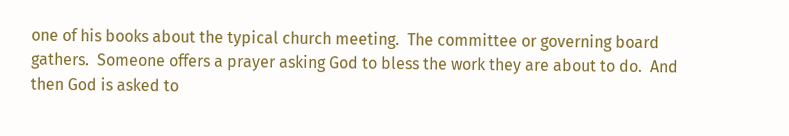one of his books about the typical church meeting.  The committee or governing board gathers.  Someone offers a prayer asking God to bless the work they are about to do.  And then God is asked to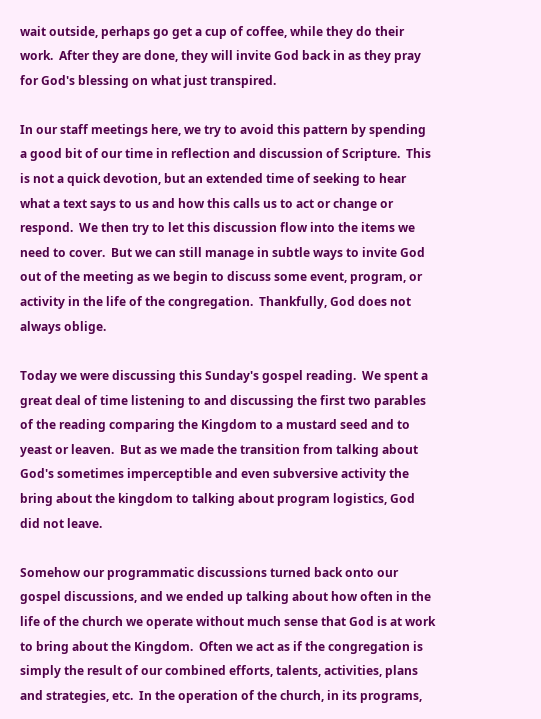wait outside, perhaps go get a cup of coffee, while they do their work.  After they are done, they will invite God back in as they pray for God's blessing on what just transpired.

In our staff meetings here, we try to avoid this pattern by spending a good bit of our time in reflection and discussion of Scripture.  This is not a quick devotion, but an extended time of seeking to hear what a text says to us and how this calls us to act or change or respond.  We then try to let this discussion flow into the items we need to cover.  But we can still manage in subtle ways to invite God out of the meeting as we begin to discuss some event, program, or activity in the life of the congregation.  Thankfully, God does not always oblige.

Today we were discussing this Sunday's gospel reading.  We spent a great deal of time listening to and discussing the first two parables of the reading comparing the Kingdom to a mustard seed and to yeast or leaven.  But as we made the transition from talking about God's sometimes imperceptible and even subversive activity the bring about the kingdom to talking about program logistics, God did not leave.

Somehow our programmatic discussions turned back onto our gospel discussions, and we ended up talking about how often in the life of the church we operate without much sense that God is at work to bring about the Kingdom.  Often we act as if the congregation is simply the result of our combined efforts, talents, activities, plans and strategies, etc.  In the operation of the church, in its programs,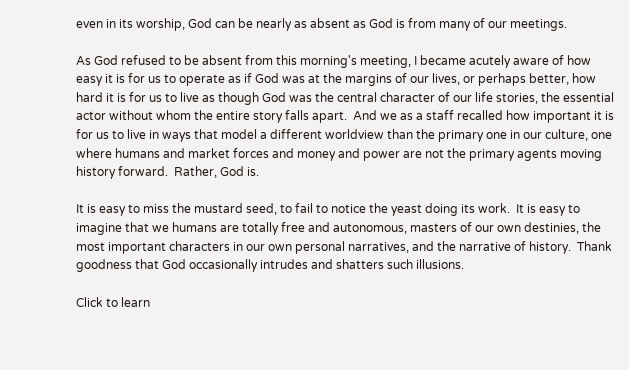even in its worship, God can be nearly as absent as God is from many of our meetings.

As God refused to be absent from this morning's meeting, I became acutely aware of how easy it is for us to operate as if God was at the margins of our lives, or perhaps better, how hard it is for us to live as though God was the central character of our life stories, the essential actor without whom the entire story falls apart.  And we as a staff recalled how important it is for us to live in ways that model a different worldview than the primary one in our culture, one where humans and market forces and money and power are not the primary agents moving history forward.  Rather, God is.

It is easy to miss the mustard seed, to fail to notice the yeast doing its work.  It is easy to imagine that we humans are totally free and autonomous, masters of our own destinies, the most important characters in our own personal narratives, and the narrative of history.  Thank goodness that God occasionally intrudes and shatters such illusions.

Click to learn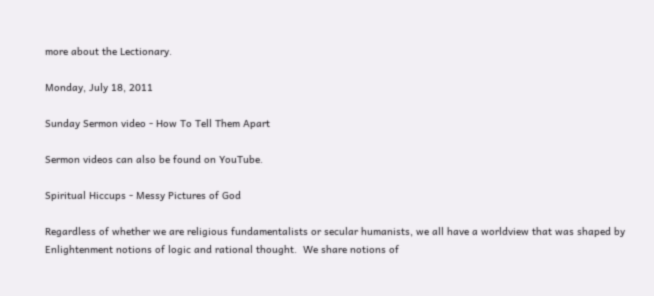more about the Lectionary.

Monday, July 18, 2011

Sunday Sermon video - How To Tell Them Apart

Sermon videos can also be found on YouTube.

Spiritual Hiccups - Messy Pictures of God

Regardless of whether we are religious fundamentalists or secular humanists, we all have a worldview that was shaped by Enlightenment notions of logic and rational thought.  We share notions of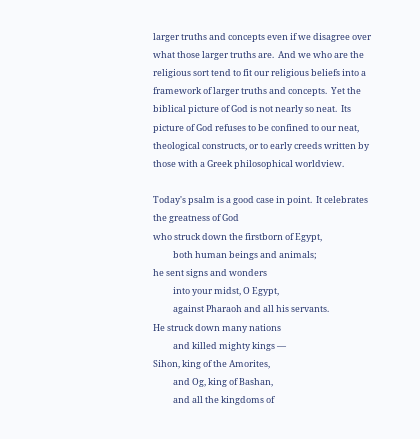larger truths and concepts even if we disagree over what those larger truths are.  And we who are the religious sort tend to fit our religious beliefs into a framework of larger truths and concepts.  Yet the biblical picture of God is not nearly so neat.  Its picture of God refuses to be confined to our neat, theological constructs, or to early creeds written by those with a Greek philosophical worldview.

Today's psalm is a good case in point.  It celebrates the greatness of God
who struck down the firstborn of Egypt,
          both human beings and animals;
he sent signs and wonders
          into your midst, O Egypt,
          against Pharaoh and all his servants.
He struck down many nations
          and killed mighty kings —
Sihon, king of the Amorites,
          and Og, king of Bashan,
          and all the kingdoms of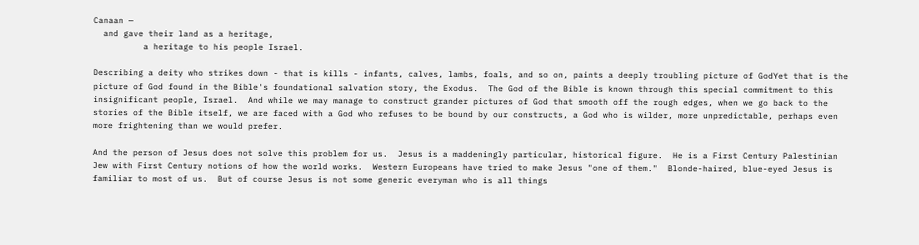Canaan —
  and gave their land as a heritage,
          a heritage to his people Israel.

Describing a deity who strikes down - that is kills - infants, calves, lambs, foals, and so on, paints a deeply troubling picture of GodYet that is the picture of God found in the Bible's foundational salvation story, the Exodus.  The God of the Bible is known through this special commitment to this insignificant people, Israel.  And while we may manage to construct grander pictures of God that smooth off the rough edges, when we go back to the stories of the Bible itself, we are faced with a God who refuses to be bound by our constructs, a God who is wilder, more unpredictable, perhaps even more frightening than we would prefer.

And the person of Jesus does not solve this problem for us.  Jesus is a maddeningly particular, historical figure.  He is a First Century Palestinian Jew with First Century notions of how the world works.  Western Europeans have tried to make Jesus "one of them."  Blonde-haired, blue-eyed Jesus is familiar to most of us.  But of course Jesus is not some generic everyman who is all things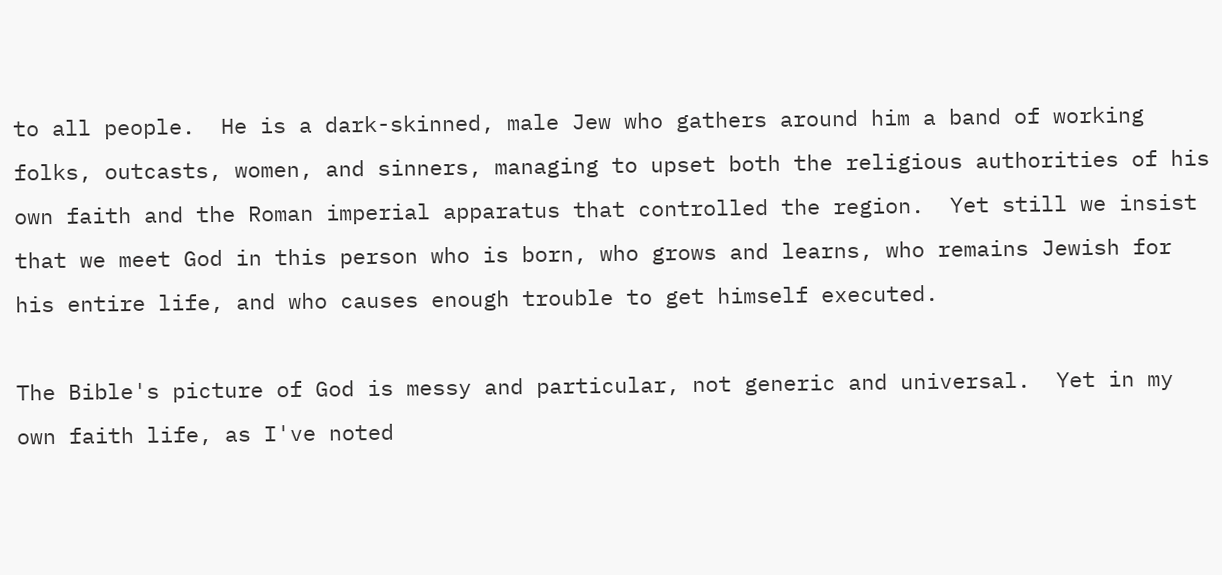to all people.  He is a dark-skinned, male Jew who gathers around him a band of working folks, outcasts, women, and sinners, managing to upset both the religious authorities of his own faith and the Roman imperial apparatus that controlled the region.  Yet still we insist that we meet God in this person who is born, who grows and learns, who remains Jewish for his entire life, and who causes enough trouble to get himself executed.

The Bible's picture of God is messy and particular, not generic and universal.  Yet in my own faith life, as I've noted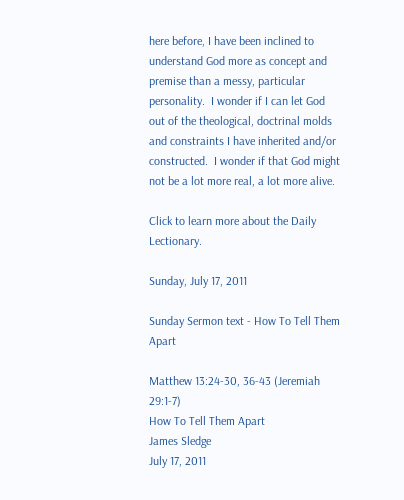here before, I have been inclined to understand God more as concept and premise than a messy, particular personality.  I wonder if I can let God out of the theological, doctrinal molds and constraints I have inherited and/or constructed.  I wonder if that God might not be a lot more real, a lot more alive.

Click to learn more about the Daily Lectionary.

Sunday, July 17, 2011

Sunday Sermon text - How To Tell Them Apart

Matthew 13:24-30, 36-43 (Jeremiah 29:1-7)
How To Tell Them Apart
James Sledge                                                       July 17, 2011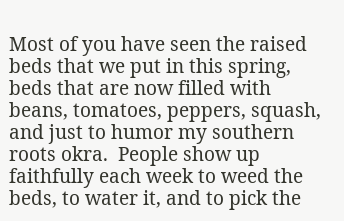Most of you have seen the raised beds that we put in this spring, beds that are now filled with beans, tomatoes, peppers, squash, and just to humor my southern roots okra.  People show up faithfully each week to weed the beds, to water it, and to pick the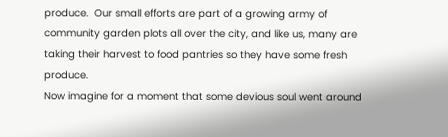produce.  Our small efforts are part of a growing army of community garden plots all over the city, and like us, many are taking their harvest to food pantries so they have some fresh produce.
Now imagine for a moment that some devious soul went around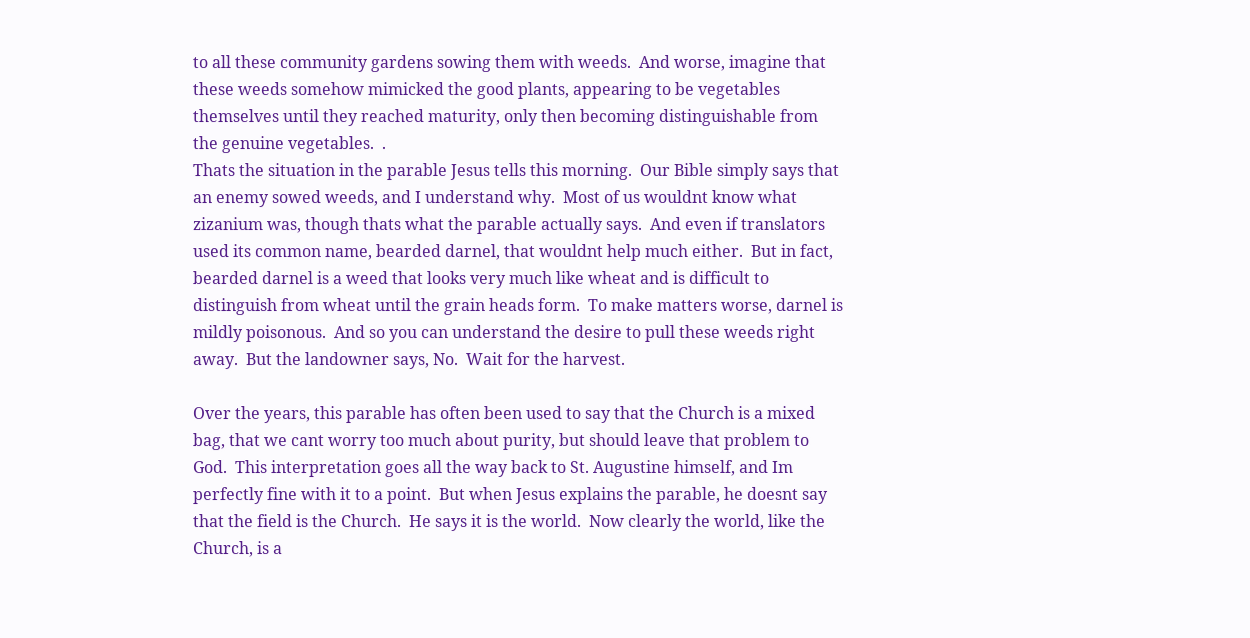to all these community gardens sowing them with weeds.  And worse, imagine that these weeds somehow mimicked the good plants, appearing to be vegetables themselves until they reached maturity, only then becoming distinguishable from the genuine vegetables.  .
Thats the situation in the parable Jesus tells this morning.  Our Bible simply says that an enemy sowed weeds, and I understand why.  Most of us wouldnt know what zizanium was, though thats what the parable actually says.  And even if translators used its common name, bearded darnel, that wouldnt help much either.  But in fact, bearded darnel is a weed that looks very much like wheat and is difficult to distinguish from wheat until the grain heads form.  To make matters worse, darnel is mildly poisonous.  And so you can understand the desire to pull these weeds right away.  But the landowner says, No.  Wait for the harvest.

Over the years, this parable has often been used to say that the Church is a mixed bag, that we cant worry too much about purity, but should leave that problem to God.  This interpretation goes all the way back to St. Augustine himself, and Im perfectly fine with it to a point.  But when Jesus explains the parable, he doesnt say that the field is the Church.  He says it is the world.  Now clearly the world, like the Church, is a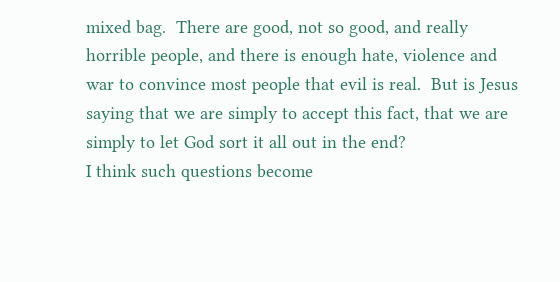mixed bag.  There are good, not so good, and really horrible people, and there is enough hate, violence and war to convince most people that evil is real.  But is Jesus saying that we are simply to accept this fact, that we are simply to let God sort it all out in the end?
I think such questions become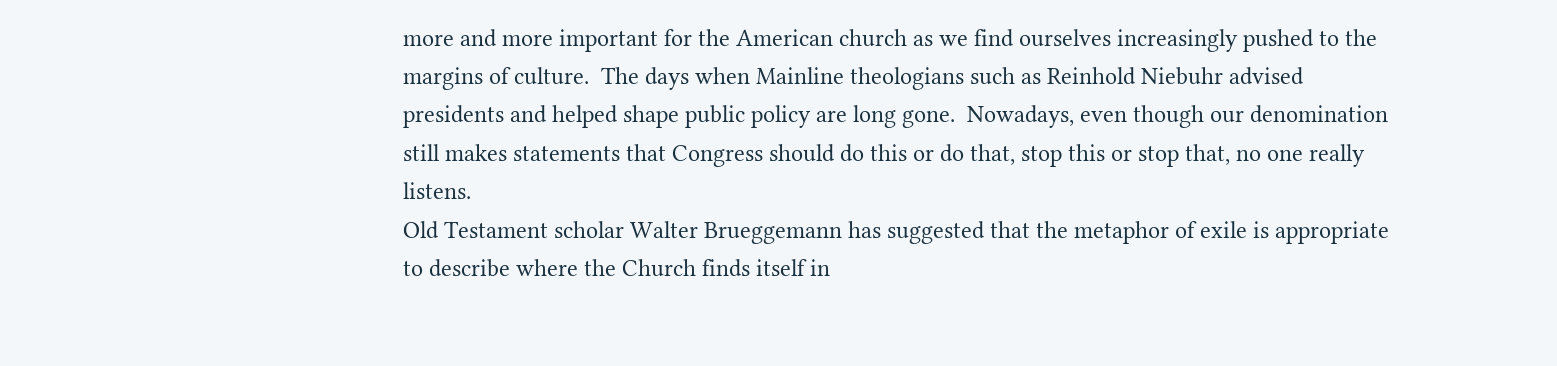more and more important for the American church as we find ourselves increasingly pushed to the margins of culture.  The days when Mainline theologians such as Reinhold Niebuhr advised presidents and helped shape public policy are long gone.  Nowadays, even though our denomination still makes statements that Congress should do this or do that, stop this or stop that, no one really listens.
Old Testament scholar Walter Brueggemann has suggested that the metaphor of exile is appropriate to describe where the Church finds itself in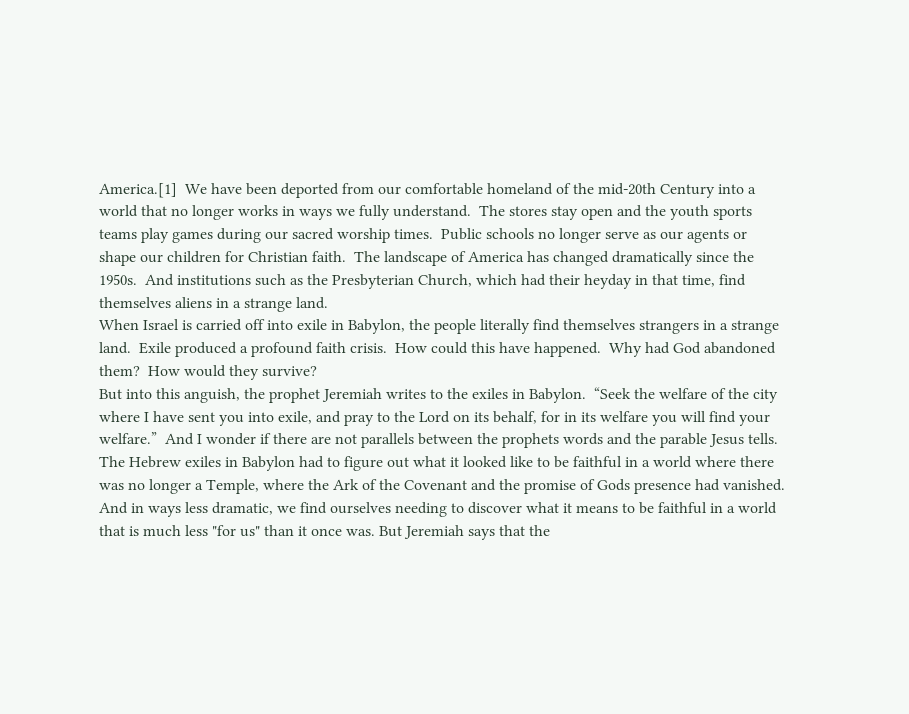America.[1]  We have been deported from our comfortable homeland of the mid-20th Century into a world that no longer works in ways we fully understand.  The stores stay open and the youth sports teams play games during our sacred worship times.  Public schools no longer serve as our agents or shape our children for Christian faith.  The landscape of America has changed dramatically since the 1950s.  And institutions such as the Presbyterian Church, which had their heyday in that time, find themselves aliens in a strange land.
When Israel is carried off into exile in Babylon, the people literally find themselves strangers in a strange land.  Exile produced a profound faith crisis.  How could this have happened.  Why had God abandoned them?  How would they survive?
But into this anguish, the prophet Jeremiah writes to the exiles in Babylon.  “Seek the welfare of the city where I have sent you into exile, and pray to the Lord on its behalf, for in its welfare you will find your welfare.”  And I wonder if there are not parallels between the prophets words and the parable Jesus tells.
The Hebrew exiles in Babylon had to figure out what it looked like to be faithful in a world where there was no longer a Temple, where the Ark of the Covenant and the promise of Gods presence had vanished.  And in ways less dramatic, we find ourselves needing to discover what it means to be faithful in a world that is much less "for us" than it once was. But Jeremiah says that the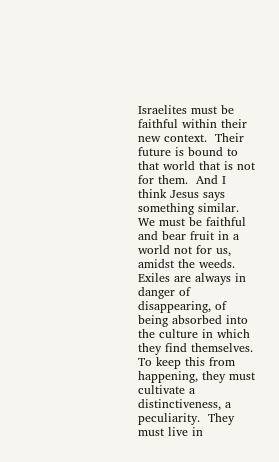Israelites must be faithful within their new context.  Their future is bound to that world that is not for them.  And I think Jesus says something similar.  We must be faithful and bear fruit in a world not for us, amidst the weeds.
Exiles are always in danger of disappearing, of being absorbed into the culture in which they find themselves.  To keep this from happening, they must cultivate a distinctiveness, a peculiarity.  They must live in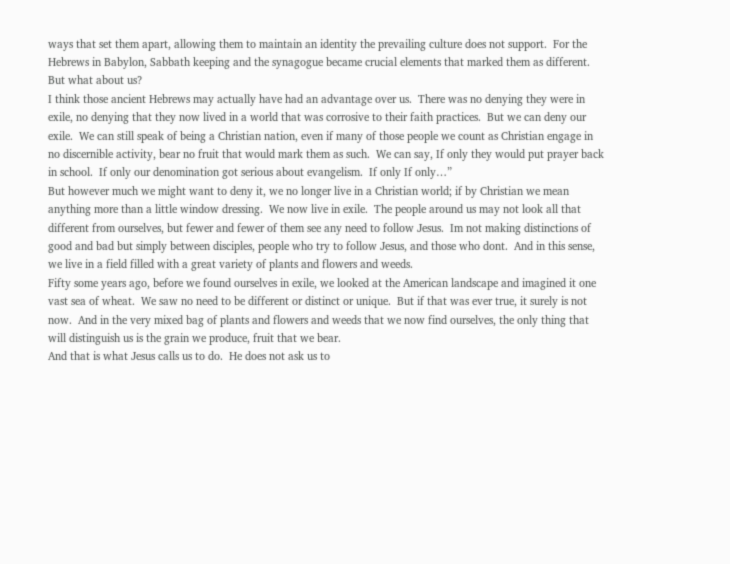ways that set them apart, allowing them to maintain an identity the prevailing culture does not support.  For the Hebrews in Babylon, Sabbath keeping and the synagogue became crucial elements that marked them as different.  But what about us?
I think those ancient Hebrews may actually have had an advantage over us.  There was no denying they were in exile, no denying that they now lived in a world that was corrosive to their faith practices.  But we can deny our exile.  We can still speak of being a Christian nation, even if many of those people we count as Christian engage in no discernible activity, bear no fruit that would mark them as such.  We can say, If only they would put prayer back in school.  If only our denomination got serious about evangelism.  If only If only…”
But however much we might want to deny it, we no longer live in a Christian world; if by Christian we mean anything more than a little window dressing.  We now live in exile.  The people around us may not look all that different from ourselves, but fewer and fewer of them see any need to follow Jesus.  Im not making distinctions of good and bad but simply between disciples, people who try to follow Jesus, and those who dont.  And in this sense, we live in a field filled with a great variety of plants and flowers and weeds.
Fifty some years ago, before we found ourselves in exile, we looked at the American landscape and imagined it one vast sea of wheat.  We saw no need to be different or distinct or unique.  But if that was ever true, it surely is not now.  And in the very mixed bag of plants and flowers and weeds that we now find ourselves, the only thing that will distinguish us is the grain we produce, fruit that we bear.
And that is what Jesus calls us to do.  He does not ask us to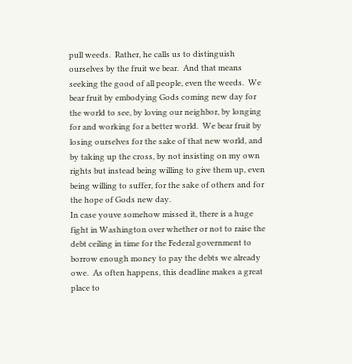pull weeds.  Rather, he calls us to distinguish ourselves by the fruit we bear.  And that means seeking the good of all people, even the weeds.  We bear fruit by embodying Gods coming new day for the world to see, by loving our neighbor, by longing for and working for a better world.  We bear fruit by losing ourselves for the sake of that new world, and by taking up the cross, by not insisting on my own rights but instead being willing to give them up, even being willing to suffer, for the sake of others and for the hope of Gods new day.
In case youve somehow missed it, there is a huge fight in Washington over whether or not to raise the debt ceiling in time for the Federal government to borrow enough money to pay the debts we already owe.  As often happens, this deadline makes a great place to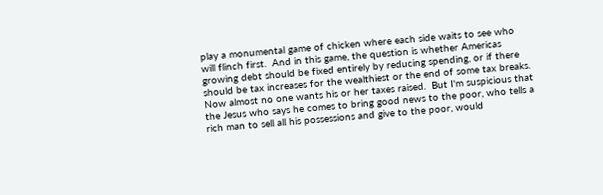play a monumental game of chicken where each side waits to see who will flinch first.  And in this game, the question is whether Americas growing debt should be fixed entirely by reducing spending, or if there should be tax increases for the wealthiest or the end of some tax breaks.
Now almost no one wants his or her taxes raised.  But I'm suspicious that the Jesus who says he comes to bring good news to the poor, who tells a rich man to sell all his possessions and give to the poor, would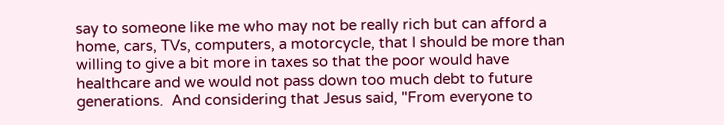say to someone like me who may not be really rich but can afford a home, cars, TVs, computers, a motorcycle, that I should be more than willing to give a bit more in taxes so that the poor would have healthcare and we would not pass down too much debt to future generations.  And considering that Jesus said, "From everyone to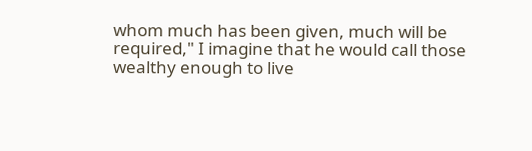whom much has been given, much will be required," I imagine that he would call those wealthy enough to live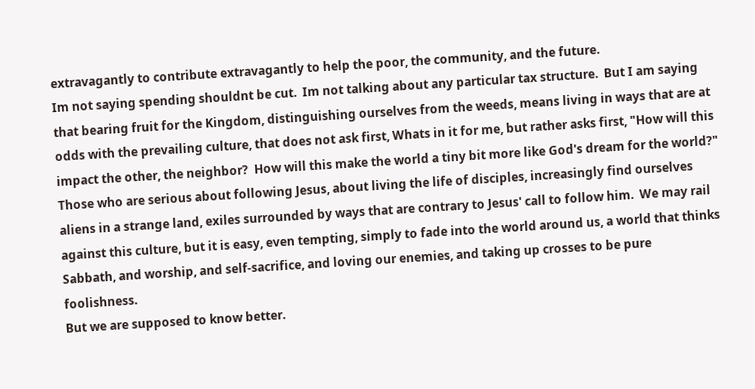extravagantly to contribute extravagantly to help the poor, the community, and the future.
Im not saying spending shouldnt be cut.  Im not talking about any particular tax structure.  But I am saying that bearing fruit for the Kingdom, distinguishing ourselves from the weeds, means living in ways that are at odds with the prevailing culture, that does not ask first, Whats in it for me, but rather asks first, "How will this impact the other, the neighbor?  How will this make the world a tiny bit more like God's dream for the world?"
Those who are serious about following Jesus, about living the life of disciples, increasingly find ourselves aliens in a strange land, exiles surrounded by ways that are contrary to Jesus' call to follow him.  We may rail against this culture, but it is easy, even tempting, simply to fade into the world around us, a world that thinks Sabbath, and worship, and self-sacrifice, and loving our enemies, and taking up crosses to be pure foolishness.
But we are supposed to know better.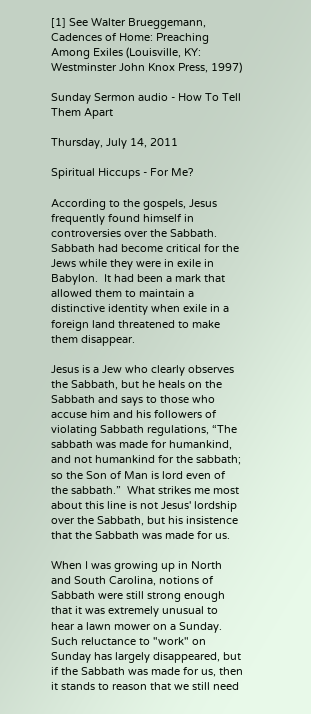[1] See Walter Brueggemann, Cadences of Home: Preaching Among Exiles (Louisville, KY: Westminster John Knox Press, 1997)

Sunday Sermon audio - How To Tell Them Apart

Thursday, July 14, 2011

Spiritual Hiccups - For Me?

According to the gospels, Jesus frequently found himself in controversies over the Sabbath.  Sabbath had become critical for the Jews while they were in exile in Babylon.  It had been a mark that allowed them to maintain a distinctive identity when exile in a foreign land threatened to make them disappear.

Jesus is a Jew who clearly observes the Sabbath, but he heals on the Sabbath and says to those who accuse him and his followers of violating Sabbath regulations, “The sabbath was made for humankind, and not humankind for the sabbath; so the Son of Man is lord even of the sabbath.”  What strikes me most about this line is not Jesus' lordship over the Sabbath, but his insistence that the Sabbath was made for us.

When I was growing up in North and South Carolina, notions of Sabbath were still strong enough that it was extremely unusual to hear a lawn mower on a Sunday.  Such reluctance to "work" on Sunday has largely disappeared, but if the Sabbath was made for us, then it stands to reason that we still need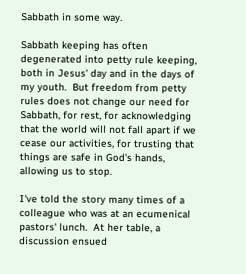Sabbath in some way.

Sabbath keeping has often degenerated into petty rule keeping, both in Jesus' day and in the days of my youth.  But freedom from petty rules does not change our need for Sabbath, for rest, for acknowledging that the world will not fall apart if we cease our activities, for trusting that things are safe in God's hands, allowing us to stop.

I've told the story many times of a colleague who was at an ecumenical pastors' lunch.  At her table, a discussion ensued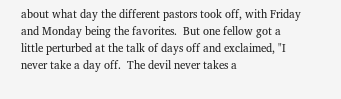about what day the different pastors took off, with Friday and Monday being the favorites.  But one fellow got a little perturbed at the talk of days off and exclaimed, "I never take a day off.  The devil never takes a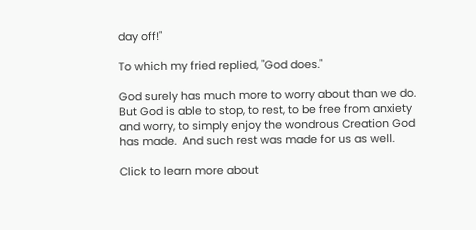day off!"

To which my fried replied, "God does."

God surely has much more to worry about than we do.  But God is able to stop, to rest, to be free from anxiety and worry, to simply enjoy the wondrous Creation God has made.  And such rest was made for us as well.

Click to learn more about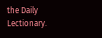the Daily Lectionary.